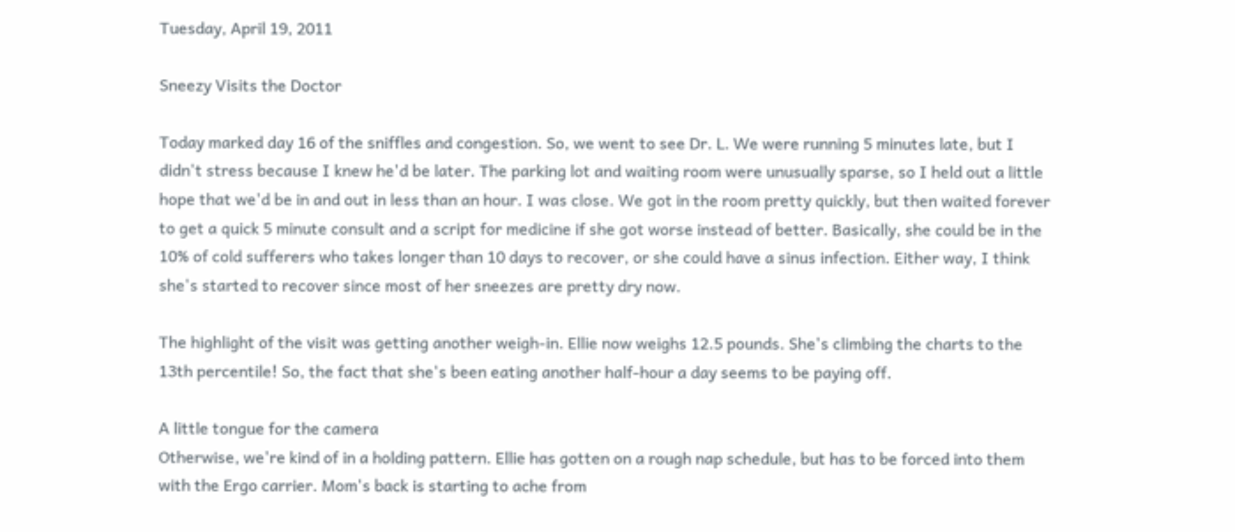Tuesday, April 19, 2011

Sneezy Visits the Doctor

Today marked day 16 of the sniffles and congestion. So, we went to see Dr. L. We were running 5 minutes late, but I didn't stress because I knew he'd be later. The parking lot and waiting room were unusually sparse, so I held out a little hope that we'd be in and out in less than an hour. I was close. We got in the room pretty quickly, but then waited forever to get a quick 5 minute consult and a script for medicine if she got worse instead of better. Basically, she could be in the 10% of cold sufferers who takes longer than 10 days to recover, or she could have a sinus infection. Either way, I think she's started to recover since most of her sneezes are pretty dry now.

The highlight of the visit was getting another weigh-in. Ellie now weighs 12.5 pounds. She's climbing the charts to the 13th percentile! So, the fact that she's been eating another half-hour a day seems to be paying off.

A little tongue for the camera
Otherwise, we're kind of in a holding pattern. Ellie has gotten on a rough nap schedule, but has to be forced into them with the Ergo carrier. Mom's back is starting to ache from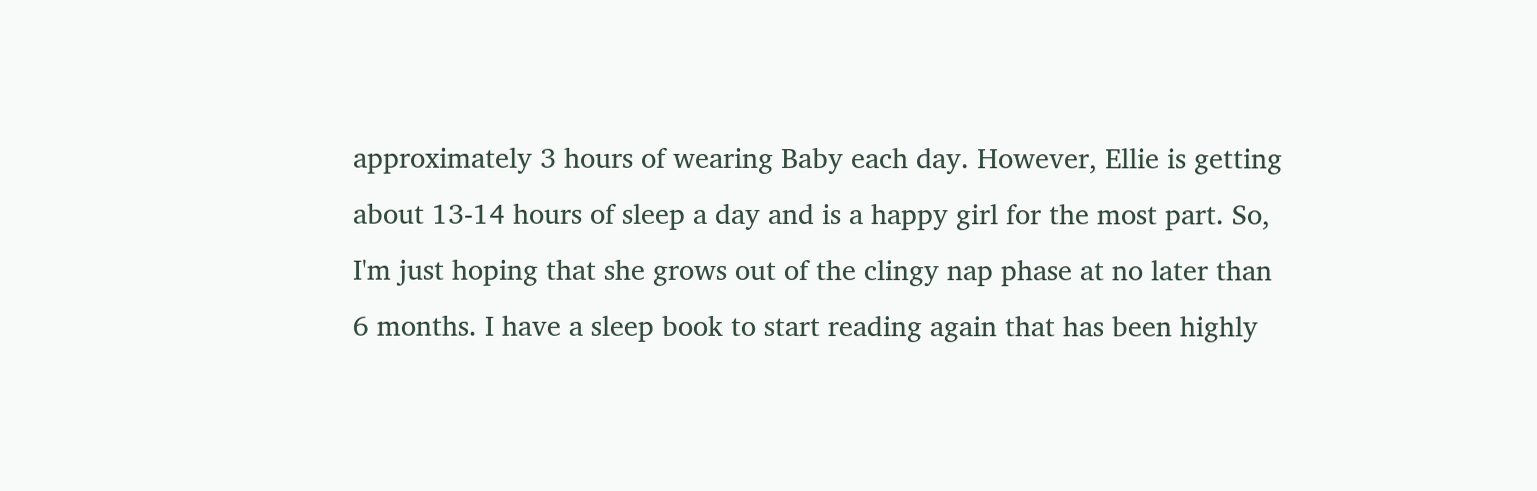approximately 3 hours of wearing Baby each day. However, Ellie is getting about 13-14 hours of sleep a day and is a happy girl for the most part. So, I'm just hoping that she grows out of the clingy nap phase at no later than 6 months. I have a sleep book to start reading again that has been highly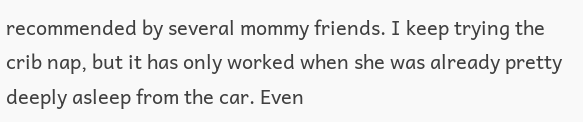recommended by several mommy friends. I keep trying the crib nap, but it has only worked when she was already pretty deeply asleep from the car. Even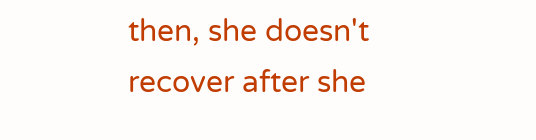then, she doesn't recover after she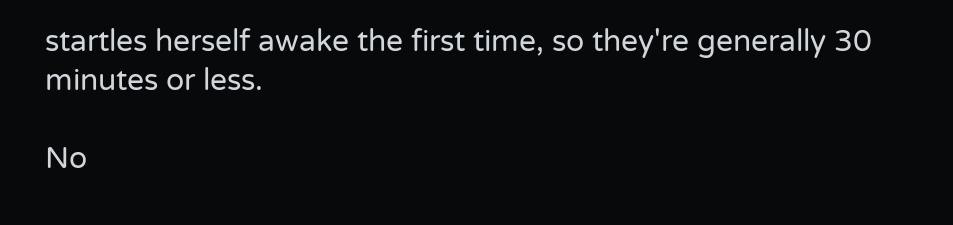startles herself awake the first time, so they're generally 30 minutes or less.

No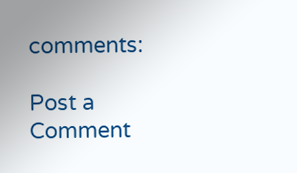comments:

Post a Comment